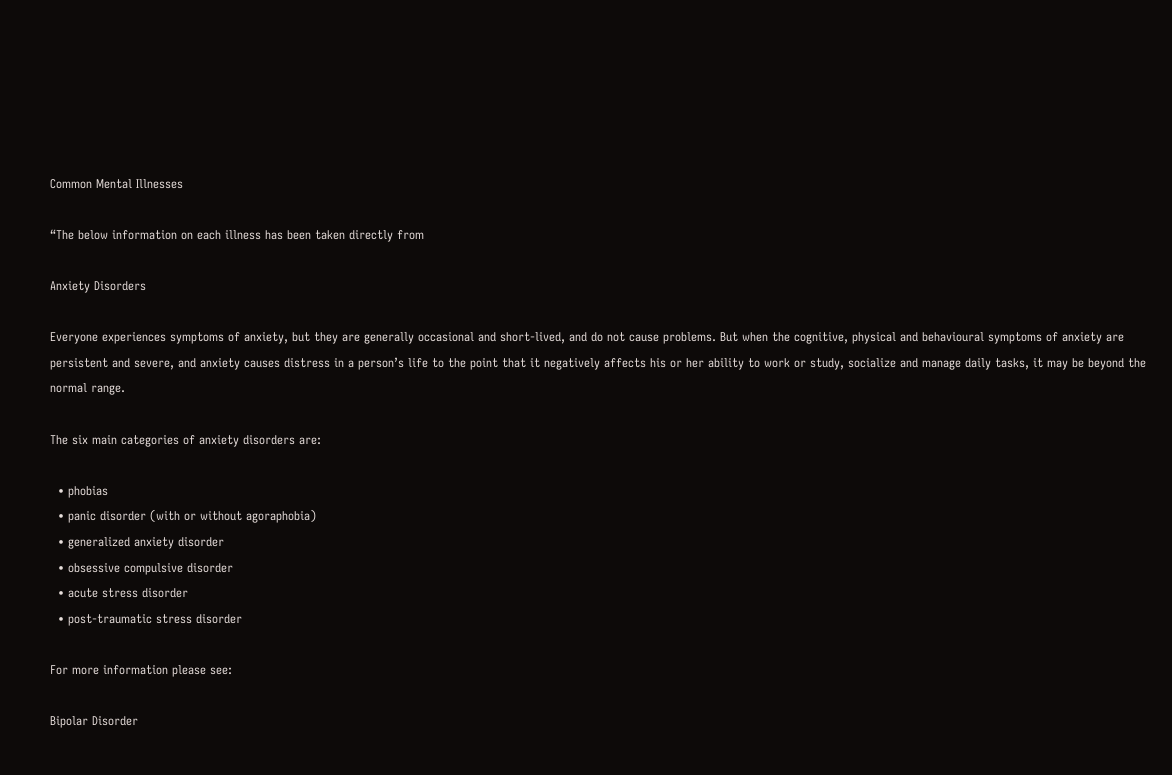Common Mental Illnesses

“The below information on each illness has been taken directly from

Anxiety Disorders

Everyone experiences symptoms of anxiety, but they are generally occasional and short-lived, and do not cause problems. But when the cognitive, physical and behavioural symptoms of anxiety are persistent and severe, and anxiety causes distress in a person’s life to the point that it negatively affects his or her ability to work or study, socialize and manage daily tasks, it may be beyond the normal range.

The six main categories of anxiety disorders are:

  • phobias
  • panic disorder (with or without agoraphobia)
  • generalized anxiety disorder
  • obsessive compulsive disorder
  • acute stress disorder
  • post-traumatic stress disorder

For more information please see:

Bipolar Disorder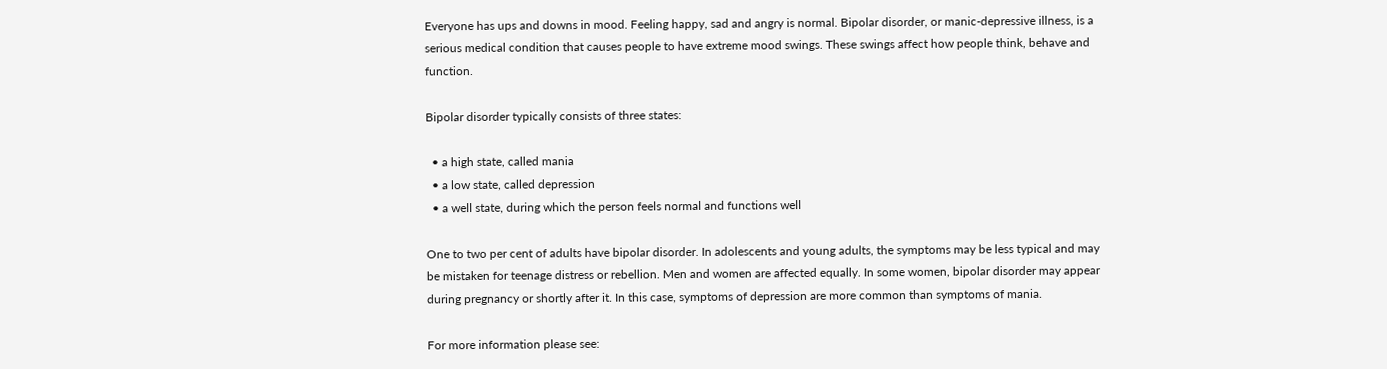Everyone has ups and downs in mood. Feeling happy, sad and angry is normal. Bipolar disorder, or manic-depressive illness, is a serious medical condition that causes people to have extreme mood swings. These swings affect how people think, behave and function.

Bipolar disorder typically consists of three states:

  • a high state, called mania
  • a low state, called depression
  • a well state, during which the person feels normal and functions well

One to two per cent of adults have bipolar disorder. In adolescents and young adults, the symptoms may be less typical and may be mistaken for teenage distress or rebellion. Men and women are affected equally. In some women, bipolar disorder may appear during pregnancy or shortly after it. In this case, symptoms of depression are more common than symptoms of mania.

For more information please see: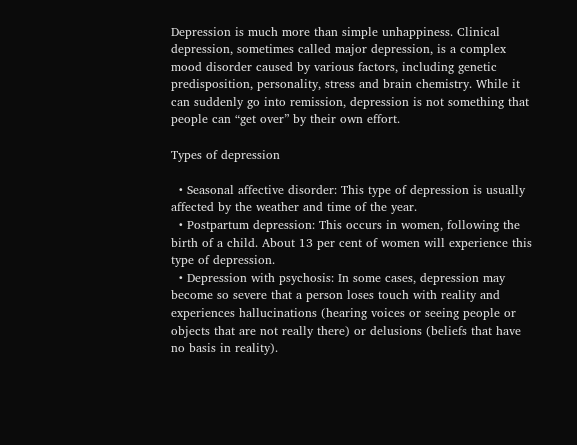Depression is much more than simple unhappiness. Clinical depression, sometimes called major depression, is a complex mood disorder caused by various factors, including genetic predisposition, personality, stress and brain chemistry. While it can suddenly go into remission, depression is not something that people can “get over” by their own effort.

Types of depression

  • Seasonal affective disorder: This type of depression is usually affected by the weather and time of the year.
  • Postpartum depression: This occurs in women, following the birth of a child. About 13 per cent of women will experience this type of depression.
  • Depression with psychosis: In some cases, depression may become so severe that a person loses touch with reality and experiences hallucinations (hearing voices or seeing people or objects that are not really there) or delusions (beliefs that have no basis in reality).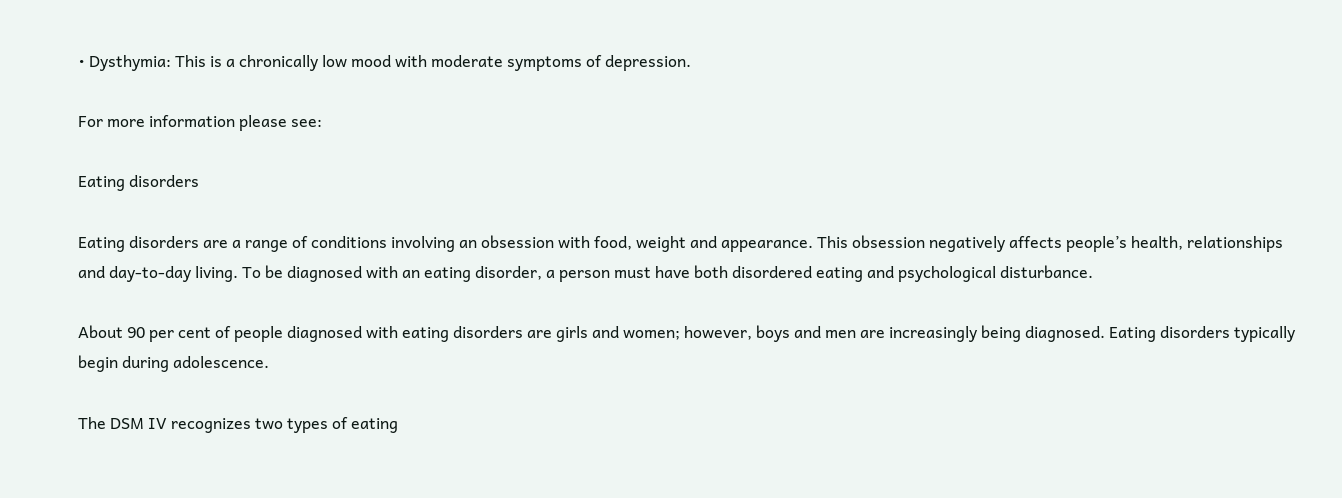• Dysthymia: This is a chronically low mood with moderate symptoms of depression.

For more information please see:

Eating disorders

Eating disorders are a range of conditions involving an obsession with food, weight and appearance. This obsession negatively affects people’s health, relationships and day-to-day living. To be diagnosed with an eating disorder, a person must have both disordered eating and psychological disturbance.

About 90 per cent of people diagnosed with eating disorders are girls and women; however, boys and men are increasingly being diagnosed. Eating disorders typically begin during adolescence.

The DSM IV recognizes two types of eating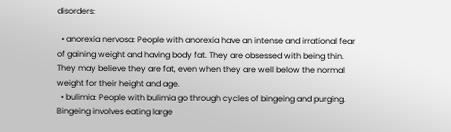disorders:

  • anorexia nervosa: People with anorexia have an intense and irrational fear of gaining weight and having body fat. They are obsessed with being thin. They may believe they are fat, even when they are well below the normal weight for their height and age.
  • bulimia: People with bulimia go through cycles of bingeing and purging. Bingeing involves eating large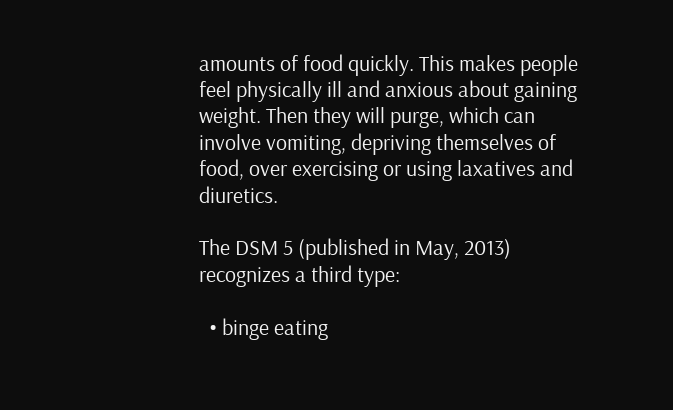amounts of food quickly. This makes people feel physically ill and anxious about gaining weight. Then they will purge, which can involve vomiting, depriving themselves of food, over exercising or using laxatives and diuretics.

The DSM 5 (published in May, 2013) recognizes a third type:

  • binge eating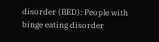disorder (BED): People with binge eating disorder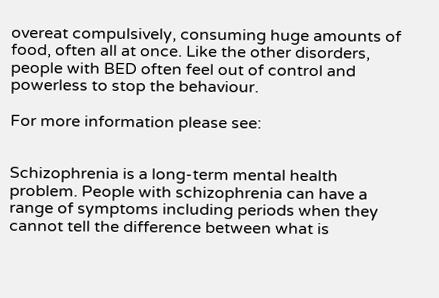overeat compulsively, consuming huge amounts of food, often all at once. Like the other disorders, people with BED often feel out of control and powerless to stop the behaviour.

For more information please see:


Schizophrenia is a long-term mental health problem. People with schizophrenia can have a range of symptoms including periods when they cannot tell the difference between what is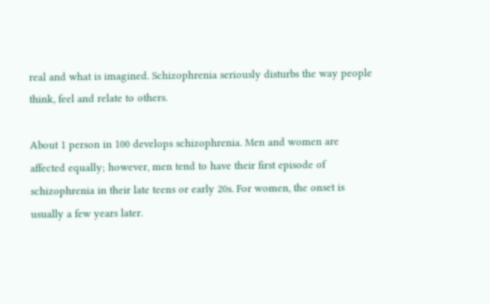real and what is imagined. Schizophrenia seriously disturbs the way people think, feel and relate to others.

About 1 person in 100 develops schizophrenia. Men and women are affected equally; however, men tend to have their first episode of schizophrenia in their late teens or early 20s. For women, the onset is usually a few years later.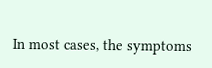In most cases, the symptoms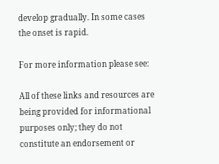develop gradually. In some cases the onset is rapid.

For more information please see:

All of these links and resources are being provided for informational purposes only; they do not constitute an endorsement or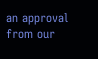an approval from our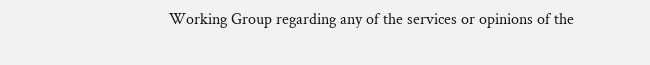Working Group regarding any of the services or opinions of the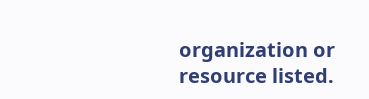organization or resource listed.